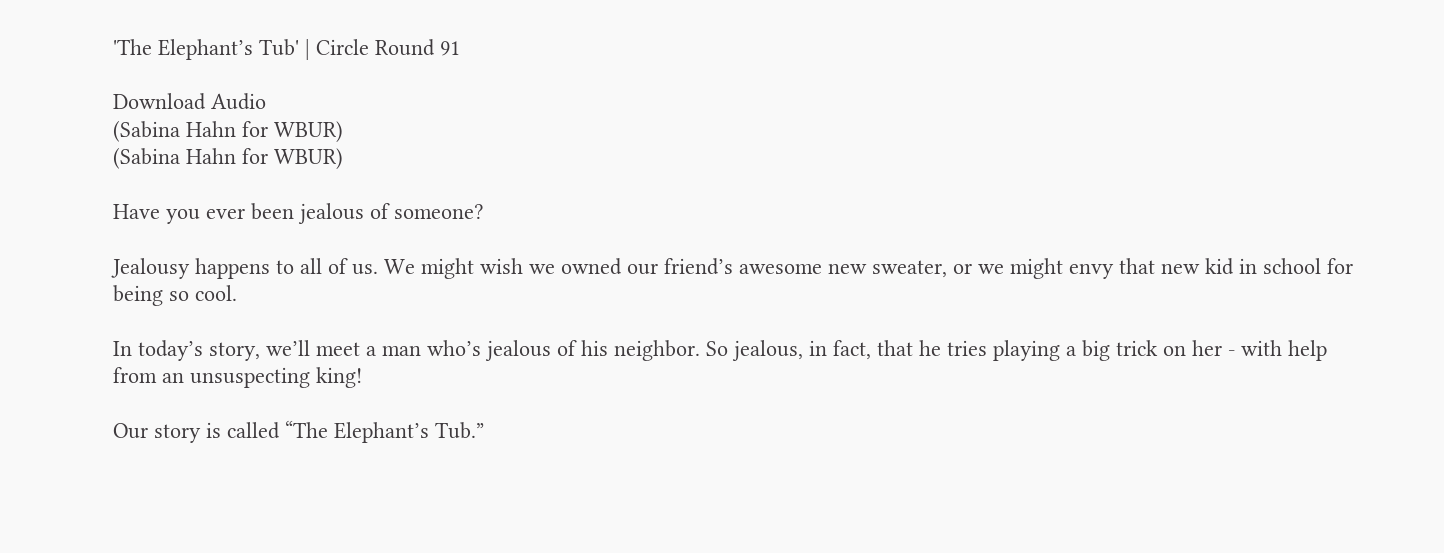'The Elephant’s Tub' | Circle Round 91

Download Audio
(Sabina Hahn for WBUR)
(Sabina Hahn for WBUR)

Have you ever been jealous of someone?

Jealousy happens to all of us. We might wish we owned our friend’s awesome new sweater, or we might envy that new kid in school for being so cool.

In today’s story, we’ll meet a man who’s jealous of his neighbor. So jealous, in fact, that he tries playing a big trick on her - with help from an unsuspecting king!

Our story is called “The Elephant’s Tub.”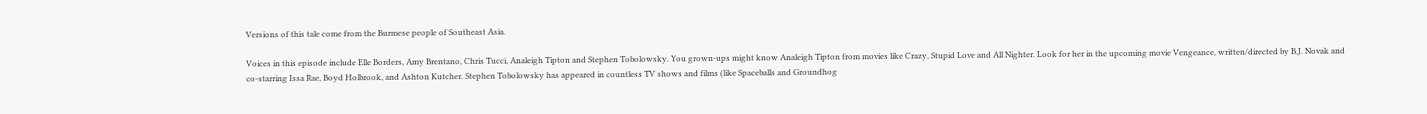Versions of this tale come from the Burmese people of Southeast Asia.

Voices in this episode include Elle Borders, Amy Brentano, Chris Tucci, Analeigh Tipton and Stephen Tobolowsky. You grown-ups might know Analeigh Tipton from movies like Crazy, Stupid Love and All Nighter. Look for her in the upcoming movie Vengeance, written/directed by B.J. Novak and co-starring Issa Rae, Boyd Holbrook, and Ashton Kutcher. Stephen Tobolowsky has appeared in countless TV shows and films (like Spaceballs and Groundhog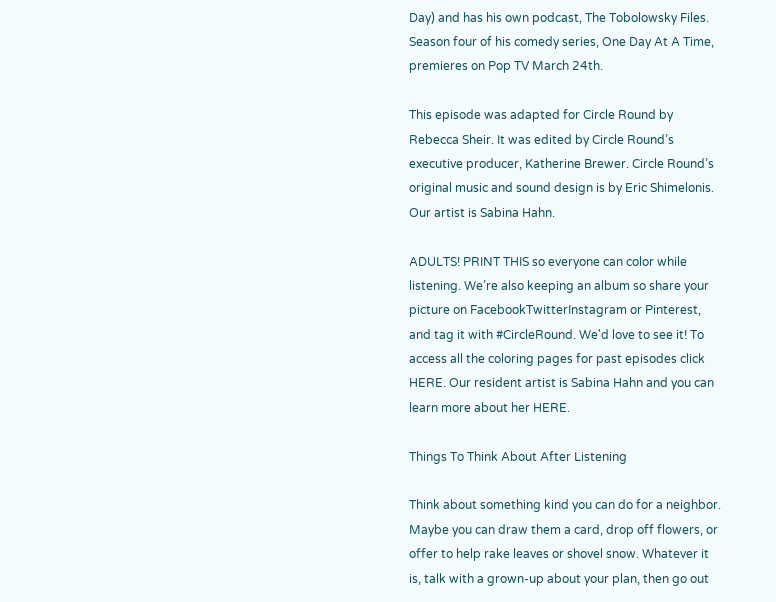Day) and has his own podcast, The Tobolowsky Files. Season four of his comedy series, One Day At A Time, premieres on Pop TV March 24th.

This episode was adapted for Circle Round by Rebecca Sheir. It was edited by Circle Round’s executive producer, Katherine Brewer. Circle Round’s original music and sound design is by Eric Shimelonis. Our artist is Sabina Hahn.

ADULTS! PRINT THIS so everyone can color while listening. We’re also keeping an album so share your picture on FacebookTwitterInstagram or Pinterest, and tag it with #CircleRound. We'd love to see it! To access all the coloring pages for past episodes click HERE. Our resident artist is Sabina Hahn and you can learn more about her HERE.

Things To Think About After Listening

Think about something kind you can do for a neighbor. Maybe you can draw them a card, drop off flowers, or offer to help rake leaves or shovel snow. Whatever it is, talk with a grown-up about your plan, then go out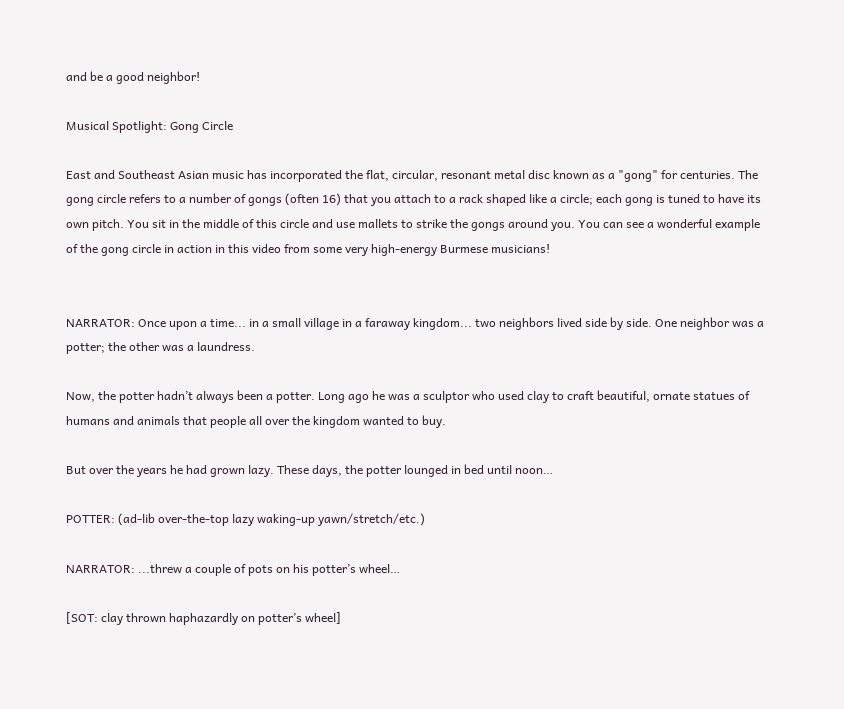and be a good neighbor!

Musical Spotlight: Gong Circle

East and Southeast Asian music has incorporated the flat, circular, resonant metal disc known as a "gong" for centuries. The gong circle refers to a number of gongs (often 16) that you attach to a rack shaped like a circle; each gong is tuned to have its own pitch. You sit in the middle of this circle and use mallets to strike the gongs around you. You can see a wonderful example of the gong circle in action in this video from some very high-energy Burmese musicians!


NARRATOR: Once upon a time... in a small village in a faraway kingdom... two neighbors lived side by side. One neighbor was a potter; the other was a laundress.

Now, the potter hadn’t always been a potter. Long ago he was a sculptor who used clay to craft beautiful, ornate statues of humans and animals that people all over the kingdom wanted to buy.

But over the years he had grown lazy. These days, the potter lounged in bed until noon…

POTTER: (ad-lib over-the-top lazy waking-up yawn/stretch/etc.)

NARRATOR: ...threw a couple of pots on his potter’s wheel…

[SOT: clay thrown haphazardly on potter’s wheel]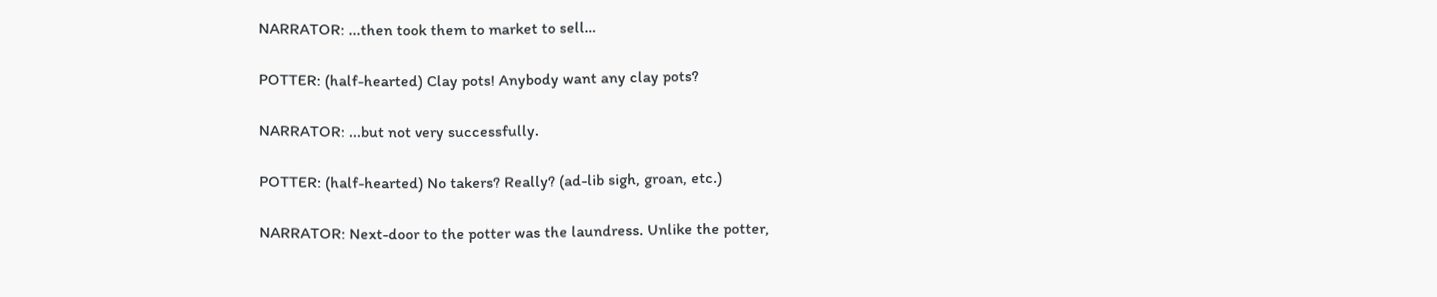NARRATOR: ...then took them to market to sell…

POTTER: (half-hearted) Clay pots! Anybody want any clay pots?

NARRATOR: ...but not very successfully.

POTTER: (half-hearted) No takers? Really? (ad-lib sigh, groan, etc.)

NARRATOR: Next-door to the potter was the laundress. Unlike the potter,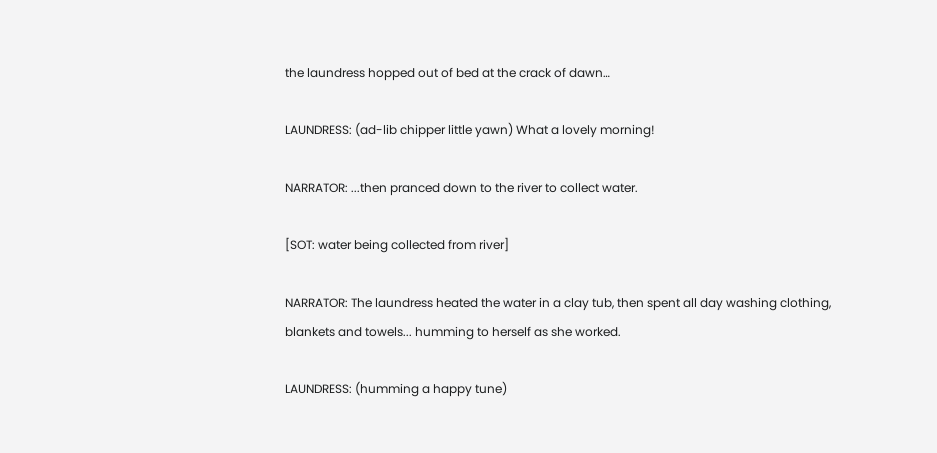the laundress hopped out of bed at the crack of dawn…

LAUNDRESS: (ad-lib chipper little yawn) What a lovely morning!

NARRATOR: ...then pranced down to the river to collect water.

[SOT: water being collected from river]

NARRATOR: The laundress heated the water in a clay tub, then spent all day washing clothing, blankets and towels... humming to herself as she worked.

LAUNDRESS: (humming a happy tune)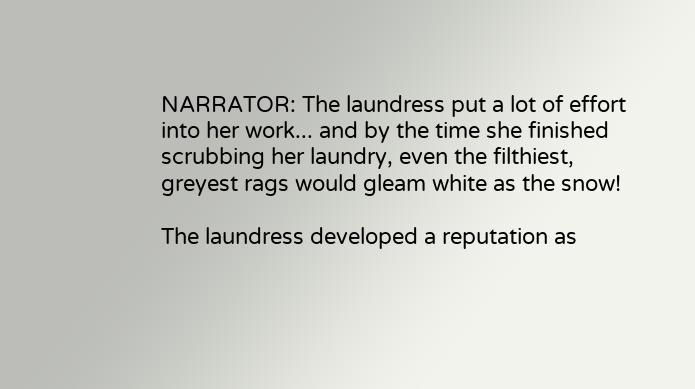NARRATOR: The laundress put a lot of effort into her work... and by the time she finished scrubbing her laundry, even the filthiest, greyest rags would gleam white as the snow!

The laundress developed a reputation as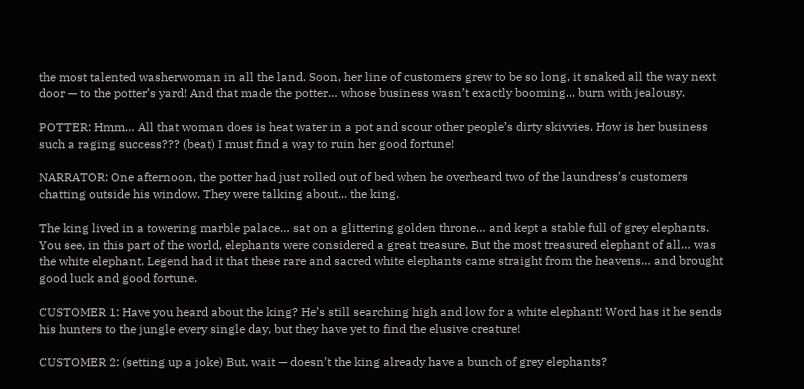the most talented washerwoman in all the land. Soon, her line of customers grew to be so long, it snaked all the way next door — to the potter’s yard! And that made the potter… whose business wasn’t exactly booming... burn with jealousy.

POTTER: Hmm… All that woman does is heat water in a pot and scour other people’s dirty skivvies. How is her business such a raging success??? (beat) I must find a way to ruin her good fortune!

NARRATOR: One afternoon, the potter had just rolled out of bed when he overheard two of the laundress’s customers chatting outside his window. They were talking about... the king.

The king lived in a towering marble palace… sat on a glittering golden throne… and kept a stable full of grey elephants. You see, in this part of the world, elephants were considered a great treasure. But the most treasured elephant of all… was the white elephant. Legend had it that these rare and sacred white elephants came straight from the heavens… and brought good luck and good fortune.

CUSTOMER 1: Have you heard about the king? He’s still searching high and low for a white elephant! Word has it he sends his hunters to the jungle every single day, but they have yet to find the elusive creature!

CUSTOMER 2: (setting up a joke) But, wait — doesn’t the king already have a bunch of grey elephants?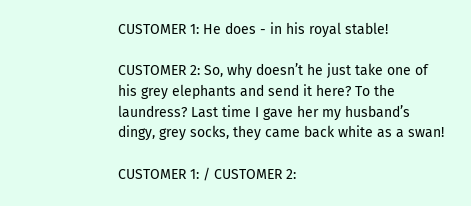CUSTOMER 1: He does - in his royal stable!

CUSTOMER 2: So, why doesn’t he just take one of his grey elephants and send it here? To the laundress? Last time I gave her my husband’s dingy, grey socks, they came back white as a swan!

CUSTOMER 1: / CUSTOMER 2: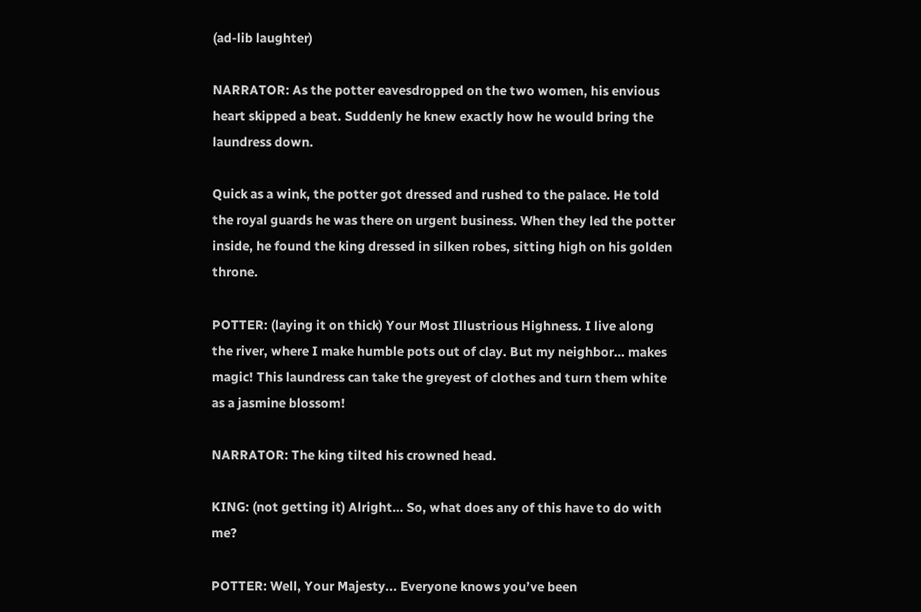(ad-lib laughter)

NARRATOR: As the potter eavesdropped on the two women, his envious heart skipped a beat. Suddenly he knew exactly how he would bring the laundress down.

Quick as a wink, the potter got dressed and rushed to the palace. He told the royal guards he was there on urgent business. When they led the potter inside, he found the king dressed in silken robes, sitting high on his golden throne.

POTTER: (laying it on thick) Your Most Illustrious Highness. I live along the river, where I make humble pots out of clay. But my neighbor… makes magic! This laundress can take the greyest of clothes and turn them white as a jasmine blossom!

NARRATOR: The king tilted his crowned head.

KING: (not getting it) Alright… So, what does any of this have to do with me?

POTTER: Well, Your Majesty... Everyone knows you’ve been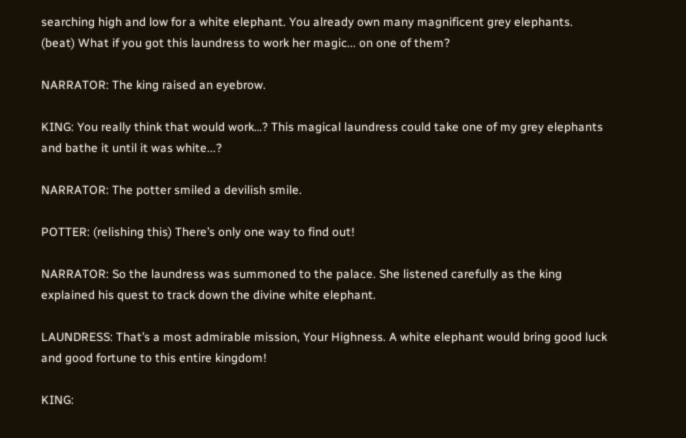searching high and low for a white elephant. You already own many magnificent grey elephants. (beat) What if you got this laundress to work her magic... on one of them?

NARRATOR: The king raised an eyebrow.

KING: You really think that would work…? This magical laundress could take one of my grey elephants and bathe it until it was white...?

NARRATOR: The potter smiled a devilish smile.

POTTER: (relishing this) There’s only one way to find out!

NARRATOR: So the laundress was summoned to the palace. She listened carefully as the king explained his quest to track down the divine white elephant.

LAUNDRESS: That’s a most admirable mission, Your Highness. A white elephant would bring good luck and good fortune to this entire kingdom!

KING: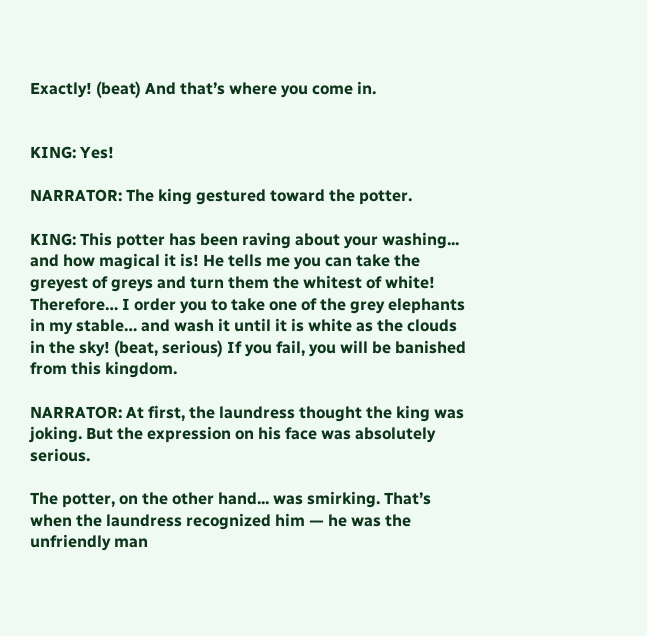Exactly! (beat) And that’s where you come in.


KING: Yes!

NARRATOR: The king gestured toward the potter.

KING: This potter has been raving about your washing... and how magical it is! He tells me you can take the greyest of greys and turn them the whitest of white! Therefore… I order you to take one of the grey elephants in my stable… and wash it until it is white as the clouds in the sky! (beat, serious) If you fail, you will be banished from this kingdom.

NARRATOR: At first, the laundress thought the king was joking. But the expression on his face was absolutely serious.

The potter, on the other hand... was smirking. That’s when the laundress recognized him — he was the unfriendly man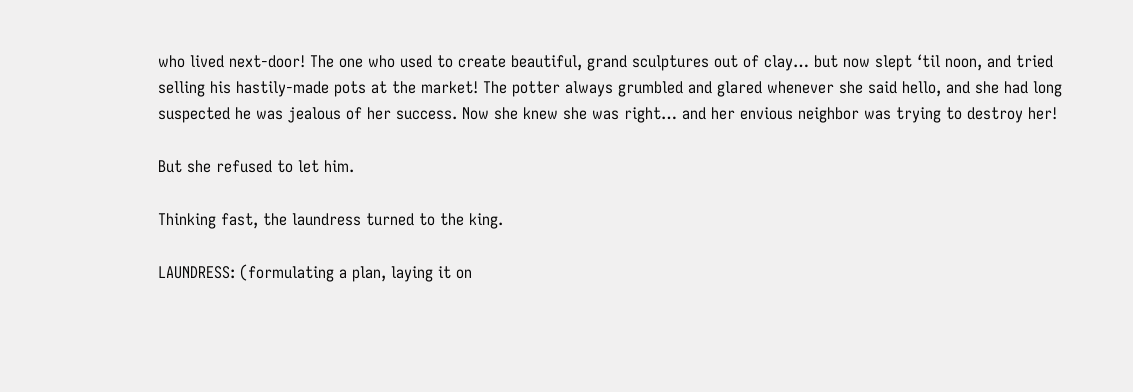who lived next-door! The one who used to create beautiful, grand sculptures out of clay… but now slept ‘til noon, and tried selling his hastily-made pots at the market! The potter always grumbled and glared whenever she said hello, and she had long suspected he was jealous of her success. Now she knew she was right… and her envious neighbor was trying to destroy her!

But she refused to let him.

Thinking fast, the laundress turned to the king.

LAUNDRESS: (formulating a plan, laying it on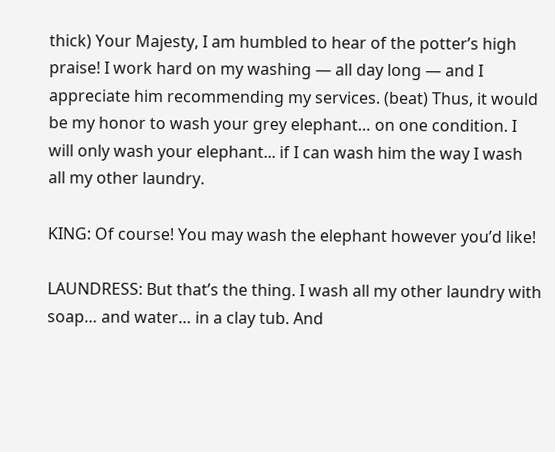thick) Your Majesty, I am humbled to hear of the potter’s high praise! I work hard on my washing — all day long — and I appreciate him recommending my services. (beat) Thus, it would be my honor to wash your grey elephant… on one condition. I will only wash your elephant... if I can wash him the way I wash all my other laundry.

KING: Of course! You may wash the elephant however you’d like!

LAUNDRESS: But that’s the thing. I wash all my other laundry with soap… and water… in a clay tub. And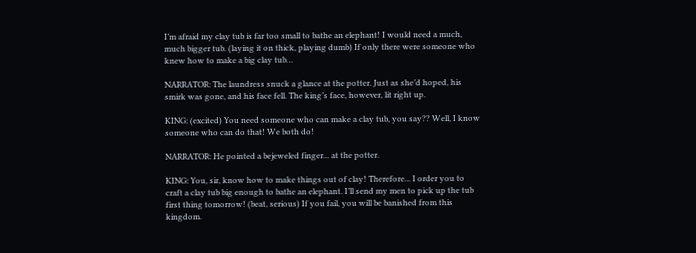I’m afraid my clay tub is far too small to bathe an elephant! I would need a much, much bigger tub. (laying it on thick, playing dumb) If only there were someone who knew how to make a big clay tub…

NARRATOR: The laundress snuck a glance at the potter. Just as she’d hoped, his smirk was gone, and his face fell. The king’s face, however, lit right up.

KING: (excited) You need someone who can make a clay tub, you say?? Well, I know someone who can do that! We both do!

NARRATOR: He pointed a bejeweled finger... at the potter.

KING: You, sir, know how to make things out of clay! Therefore... I order you to craft a clay tub big enough to bathe an elephant. I’ll send my men to pick up the tub first thing tomorrow! (beat, serious) If you fail, you will be banished from this kingdom.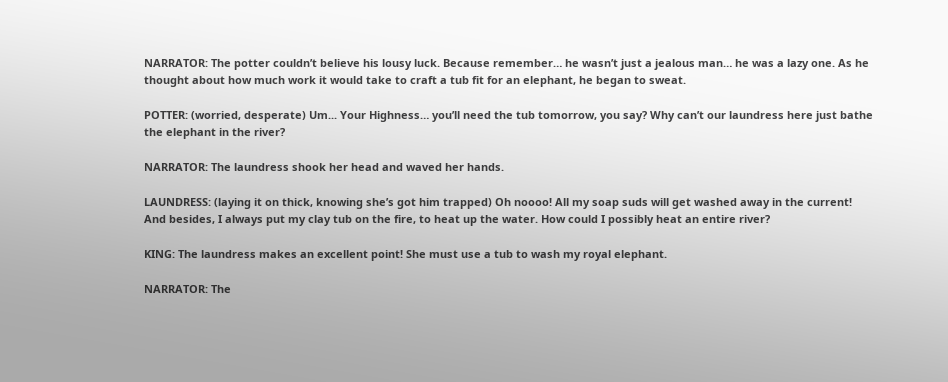NARRATOR: The potter couldn’t believe his lousy luck. Because remember… he wasn’t just a jealous man… he was a lazy one. As he thought about how much work it would take to craft a tub fit for an elephant, he began to sweat.

POTTER: (worried, desperate) Um... Your Highness… you’ll need the tub tomorrow, you say? Why can’t our laundress here just bathe the elephant in the river?

NARRATOR: The laundress shook her head and waved her hands.

LAUNDRESS: (laying it on thick, knowing she’s got him trapped) Oh noooo! All my soap suds will get washed away in the current! And besides, I always put my clay tub on the fire, to heat up the water. How could I possibly heat an entire river?

KING: The laundress makes an excellent point! She must use a tub to wash my royal elephant.

NARRATOR: The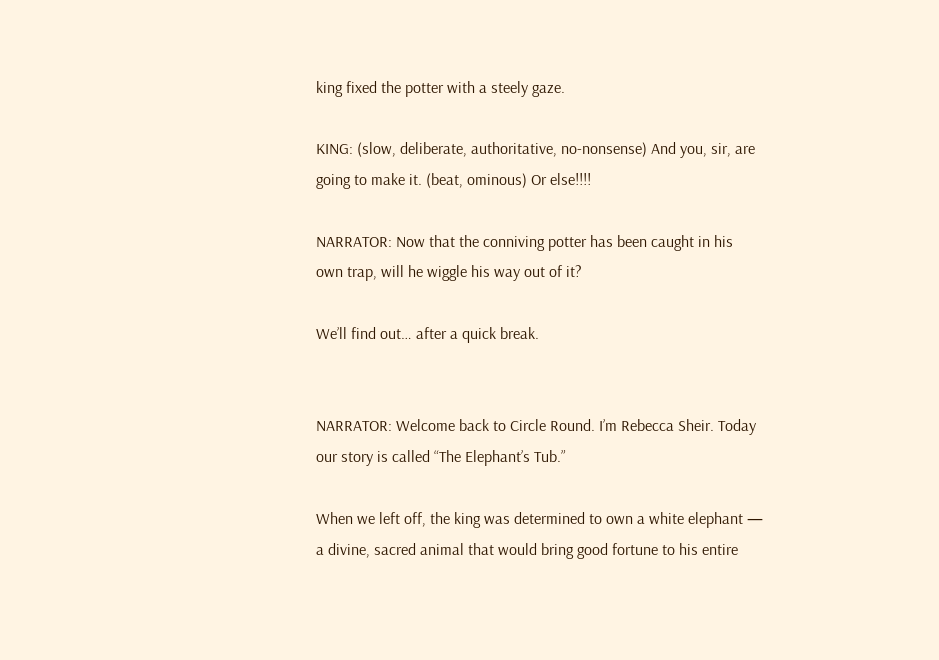king fixed the potter with a steely gaze.

KING: (slow, deliberate, authoritative, no-nonsense) And you, sir, are going to make it. (beat, ominous) Or else!!!!

NARRATOR: Now that the conniving potter has been caught in his own trap, will he wiggle his way out of it?

We’ll find out… after a quick break.


NARRATOR: Welcome back to Circle Round. I’m Rebecca Sheir. Today our story is called “The Elephant’s Tub.”

When we left off, the king was determined to own a white elephant — a divine, sacred animal that would bring good fortune to his entire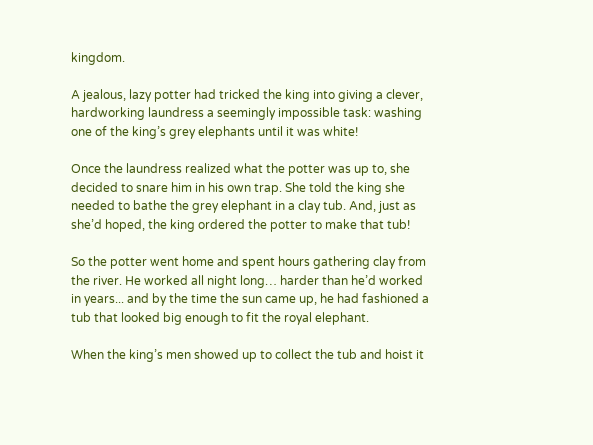kingdom.

A jealous, lazy potter had tricked the king into giving a clever, hardworking laundress a seemingly impossible task: washing one of the king’s grey elephants until it was white!

Once the laundress realized what the potter was up to, she decided to snare him in his own trap. She told the king she needed to bathe the grey elephant in a clay tub. And, just as she’d hoped, the king ordered the potter to make that tub!

So the potter went home and spent hours gathering clay from the river. He worked all night long… harder than he’d worked in years... and by the time the sun came up, he had fashioned a tub that looked big enough to fit the royal elephant.

When the king’s men showed up to collect the tub and hoist it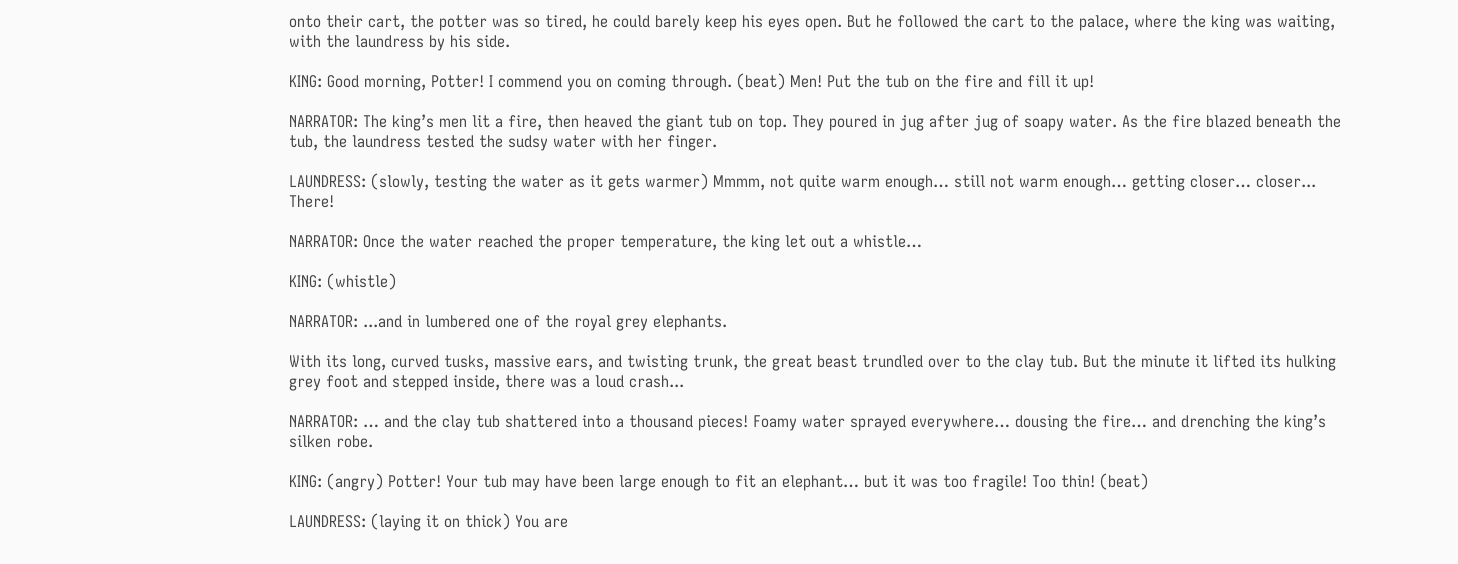onto their cart, the potter was so tired, he could barely keep his eyes open. But he followed the cart to the palace, where the king was waiting, with the laundress by his side.

KING: Good morning, Potter! I commend you on coming through. (beat) Men! Put the tub on the fire and fill it up!

NARRATOR: The king’s men lit a fire, then heaved the giant tub on top. They poured in jug after jug of soapy water. As the fire blazed beneath the tub, the laundress tested the sudsy water with her finger.

LAUNDRESS: (slowly, testing the water as it gets warmer) Mmmm, not quite warm enough… still not warm enough… getting closer… closer... There!

NARRATOR: Once the water reached the proper temperature, the king let out a whistle…

KING: (whistle)

NARRATOR: ...and in lumbered one of the royal grey elephants.

With its long, curved tusks, massive ears, and twisting trunk, the great beast trundled over to the clay tub. But the minute it lifted its hulking grey foot and stepped inside, there was a loud crash...

NARRATOR: … and the clay tub shattered into a thousand pieces! Foamy water sprayed everywhere… dousing the fire… and drenching the king’s silken robe.

KING: (angry) Potter! Your tub may have been large enough to fit an elephant… but it was too fragile! Too thin! (beat)

LAUNDRESS: (laying it on thick) You are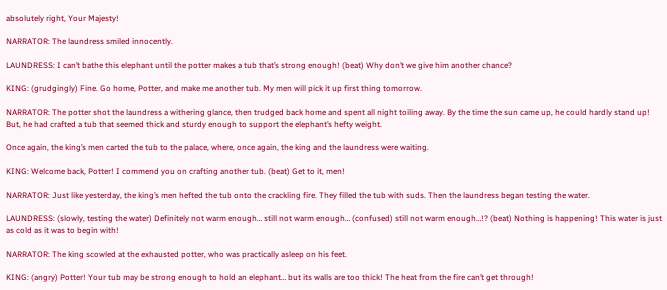absolutely right, Your Majesty!

NARRATOR: The laundress smiled innocently.

LAUNDRESS: I can’t bathe this elephant until the potter makes a tub that’s strong enough! (beat) Why don’t we give him another chance?

KING: (grudgingly) Fine. Go home, Potter, and make me another tub. My men will pick it up first thing tomorrow.

NARRATOR: The potter shot the laundress a withering glance, then trudged back home and spent all night toiling away. By the time the sun came up, he could hardly stand up! But, he had crafted a tub that seemed thick and sturdy enough to support the elephant’s hefty weight.

Once again, the king’s men carted the tub to the palace, where, once again, the king and the laundress were waiting.

KING: Welcome back, Potter! I commend you on crafting another tub. (beat) Get to it, men!

NARRATOR: Just like yesterday, the king’s men hefted the tub onto the crackling fire. They filled the tub with suds. Then the laundress began testing the water.

LAUNDRESS: (slowly, testing the water) Definitely not warm enough… still not warm enough… (confused) still not warm enough…!? (beat) Nothing is happening! This water is just as cold as it was to begin with!

NARRATOR: The king scowled at the exhausted potter, who was practically asleep on his feet.

KING: (angry) Potter! Your tub may be strong enough to hold an elephant… but its walls are too thick! The heat from the fire can’t get through!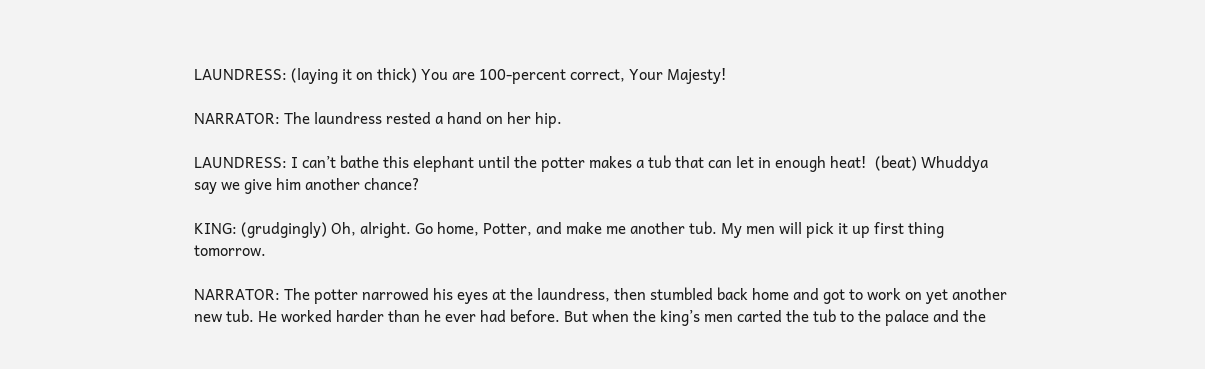LAUNDRESS: (laying it on thick) You are 100-percent correct, Your Majesty!

NARRATOR: The laundress rested a hand on her hip.

LAUNDRESS: I can’t bathe this elephant until the potter makes a tub that can let in enough heat!  (beat) Whuddya say we give him another chance?

KING: (grudgingly) Oh, alright. Go home, Potter, and make me another tub. My men will pick it up first thing tomorrow.

NARRATOR: The potter narrowed his eyes at the laundress, then stumbled back home and got to work on yet another new tub. He worked harder than he ever had before. But when the king’s men carted the tub to the palace and the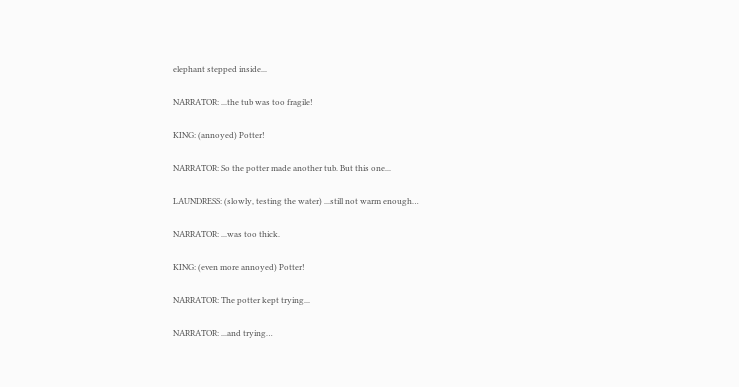elephant stepped inside...

NARRATOR: ...the tub was too fragile!

KING: (annoyed) Potter!

NARRATOR: So the potter made another tub. But this one...

LAUNDRESS: (slowly, testing the water) ...still not warm enough…

NARRATOR: ...was too thick.

KING: (even more annoyed) Potter!

NARRATOR: The potter kept trying...

NARRATOR: ...and trying…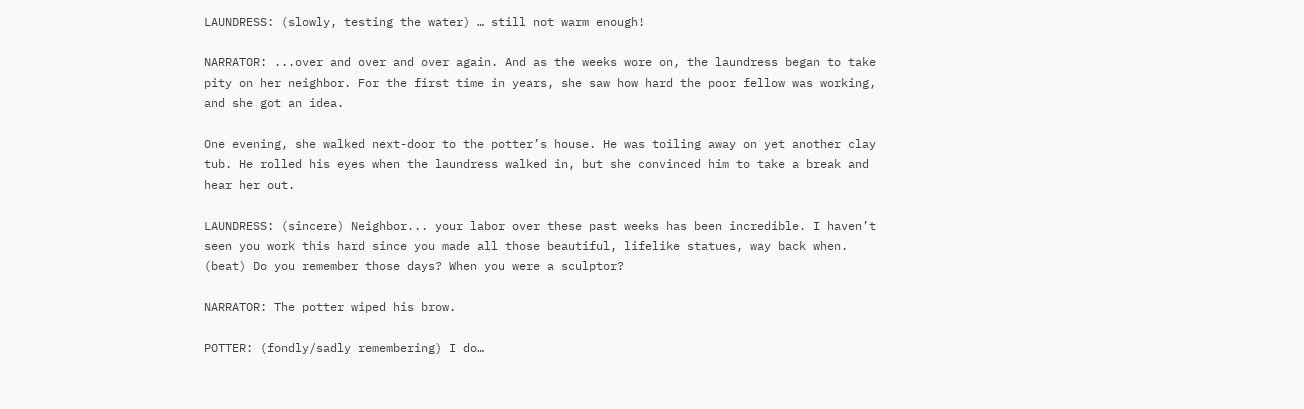LAUNDRESS: (slowly, testing the water) … still not warm enough!

NARRATOR: ...over and over and over again. And as the weeks wore on, the laundress began to take pity on her neighbor. For the first time in years, she saw how hard the poor fellow was working, and she got an idea.

One evening, she walked next-door to the potter’s house. He was toiling away on yet another clay tub. He rolled his eyes when the laundress walked in, but she convinced him to take a break and hear her out.

LAUNDRESS: (sincere) Neighbor... your labor over these past weeks has been incredible. I haven’t seen you work this hard since you made all those beautiful, lifelike statues, way back when. (beat) Do you remember those days? When you were a sculptor?

NARRATOR: The potter wiped his brow.

POTTER: (fondly/sadly remembering) I do…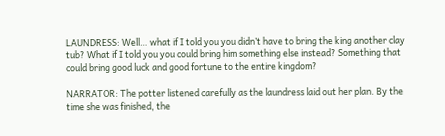LAUNDRESS: Well… what if I told you you didn’t have to bring the king another clay tub? What if I told you you could bring him something else instead? Something that could bring good luck and good fortune to the entire kingdom?

NARRATOR: The potter listened carefully as the laundress laid out her plan. By the time she was finished, the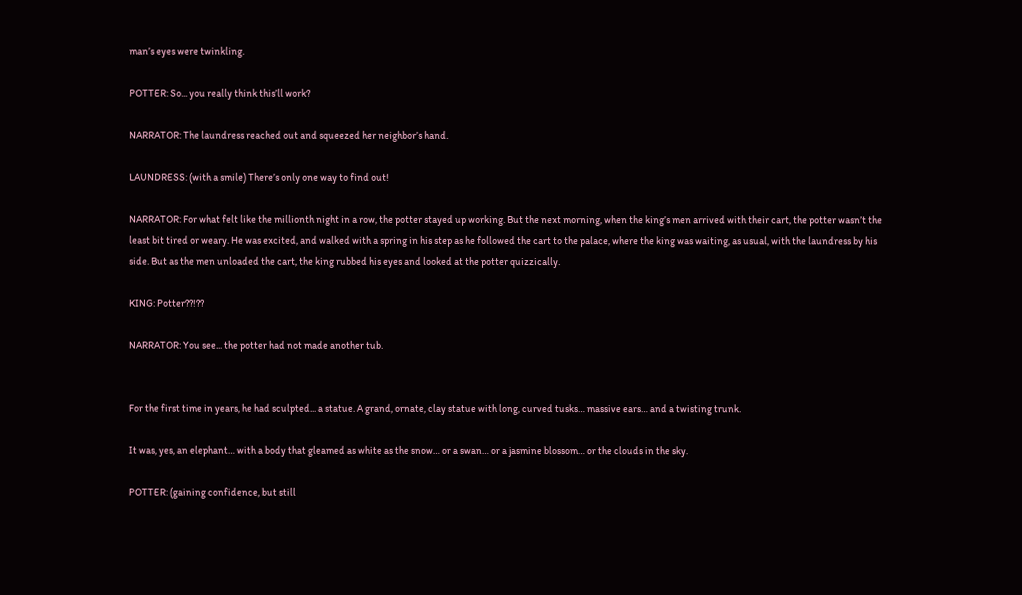man’s eyes were twinkling.

POTTER: So... you really think this’ll work?

NARRATOR: The laundress reached out and squeezed her neighbor’s hand.

LAUNDRESS: (with a smile) There’s only one way to find out!

NARRATOR: For what felt like the millionth night in a row, the potter stayed up working. But the next morning, when the king’s men arrived with their cart, the potter wasn’t the least bit tired or weary. He was excited, and walked with a spring in his step as he followed the cart to the palace, where the king was waiting, as usual, with the laundress by his side. But as the men unloaded the cart, the king rubbed his eyes and looked at the potter quizzically.

KING: Potter??!??

NARRATOR: You see... the potter had not made another tub.


For the first time in years, he had sculpted... a statue. A grand, ornate, clay statue with long, curved tusks… massive ears… and a twisting trunk.

It was, yes, an elephant… with a body that gleamed as white as the snow… or a swan… or a jasmine blossom… or the clouds in the sky.

POTTER: (gaining confidence, but still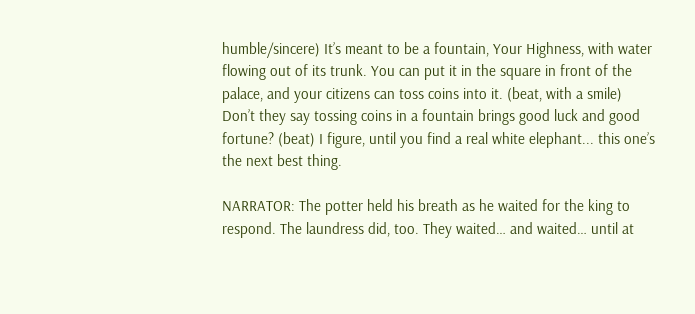humble/sincere) It’s meant to be a fountain, Your Highness, with water flowing out of its trunk. You can put it in the square in front of the palace, and your citizens can toss coins into it. (beat, with a smile) Don’t they say tossing coins in a fountain brings good luck and good fortune? (beat) I figure, until you find a real white elephant... this one’s the next best thing.

NARRATOR: The potter held his breath as he waited for the king to respond. The laundress did, too. They waited… and waited… until at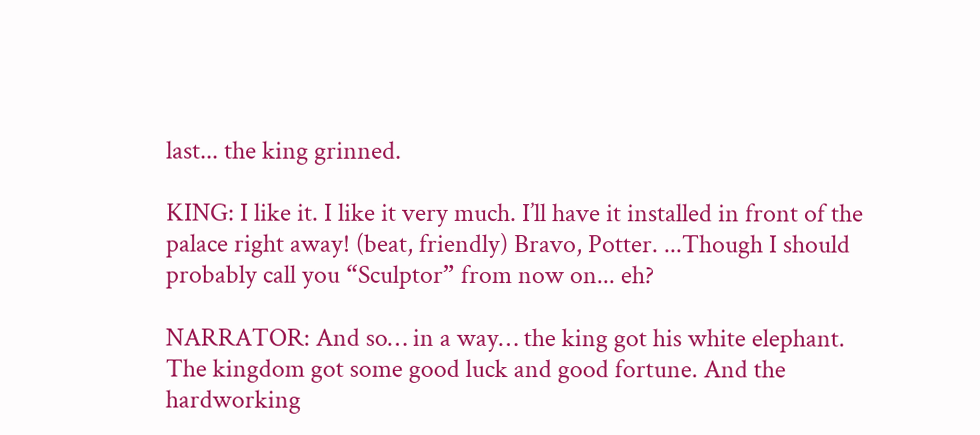last... the king grinned.

KING: I like it. I like it very much. I’ll have it installed in front of the palace right away! (beat, friendly) Bravo, Potter. ...Though I should probably call you “Sculptor” from now on... eh?

NARRATOR: And so… in a way… the king got his white elephant. The kingdom got some good luck and good fortune. And the hardworking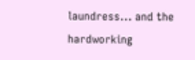laundress... and the hardworking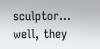sculptor… well, they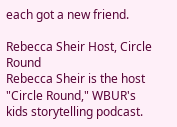each got a new friend.

Rebecca Sheir Host, Circle Round
Rebecca Sheir is the host "Circle Round," WBUR's kids storytelling podcast.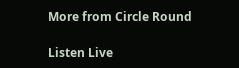More from Circle Round

Listen Live